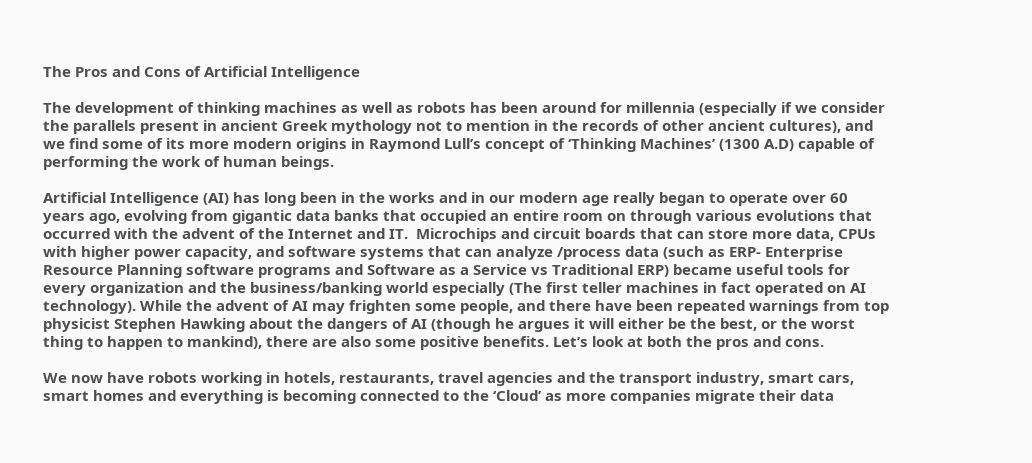The Pros and Cons of Artificial Intelligence

The development of thinking machines as well as robots has been around for millennia (especially if we consider the parallels present in ancient Greek mythology not to mention in the records of other ancient cultures), and we find some of its more modern origins in Raymond Lull’s concept of ‘Thinking Machines’ (1300 A.D) capable of performing the work of human beings.

Artificial Intelligence (AI) has long been in the works and in our modern age really began to operate over 60 years ago, evolving from gigantic data banks that occupied an entire room on through various evolutions that occurred with the advent of the Internet and IT.  Microchips and circuit boards that can store more data, CPUs with higher power capacity, and software systems that can analyze /process data (such as ERP- Enterprise Resource Planning software programs and Software as a Service vs Traditional ERP) became useful tools for every organization and the business/banking world especially (The first teller machines in fact operated on AI technology). While the advent of AI may frighten some people, and there have been repeated warnings from top physicist Stephen Hawking about the dangers of AI (though he argues it will either be the best, or the worst thing to happen to mankind), there are also some positive benefits. Let’s look at both the pros and cons.

We now have robots working in hotels, restaurants, travel agencies and the transport industry, smart cars, smart homes and everything is becoming connected to the ‘Cloud’ as more companies migrate their data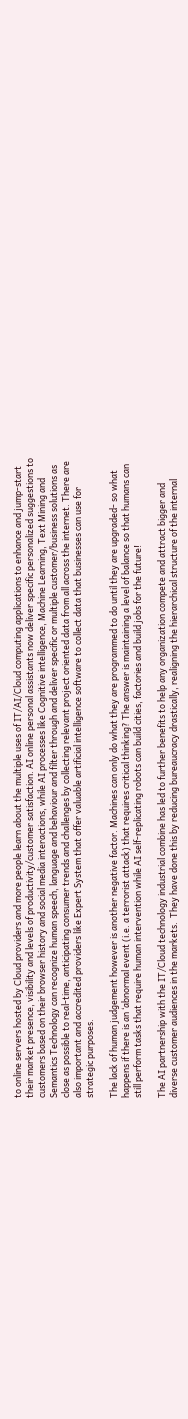to online servers hosted by Cloud providers and more people learn about the multiple uses of IT/AI/Cloud computing applications to enhance and jump-start their market presence, visibility and levels of productivity/customer satisfaction. AI online personal assistants now deliver specific personalized suggestions to customers based on their browser history and social media interactions, while AI processes like Cognitive intelligence, Machine Learning, Text Mining and Semantics Technology can recognize human speech, language and behaviour and filter through and deliver specific or multiple customer/business solutions as close as possible to real-time, anticipating consumer trends and challenges by collecting relevant project oriented data from all across the internet. There are also important and accredited providers like Expert System that offer valuable artificial intelligence software to collect data that businesses can use for strategic purposes.

The lack of human judgement however is another negative factor. Machines can only do what they are programmed to do until they are upgraded- so what happens if there is an ‘abnormal event (i.e. a terrorist attack) that requires critical thinking? The answer is maintaining a level of balance so that humans can still perform tasks that require human intervention while AI self-replicating robots can build cities, factories and build jobs for the future!

The AI partnership with the IT/Cloud technology industrial combine has led to further benefits to help any organization compete and attract bigger and diverse customer audiences in the markets.  They have done this by reducing bureaucracy drastically, realigning the hierarchical structure of the internal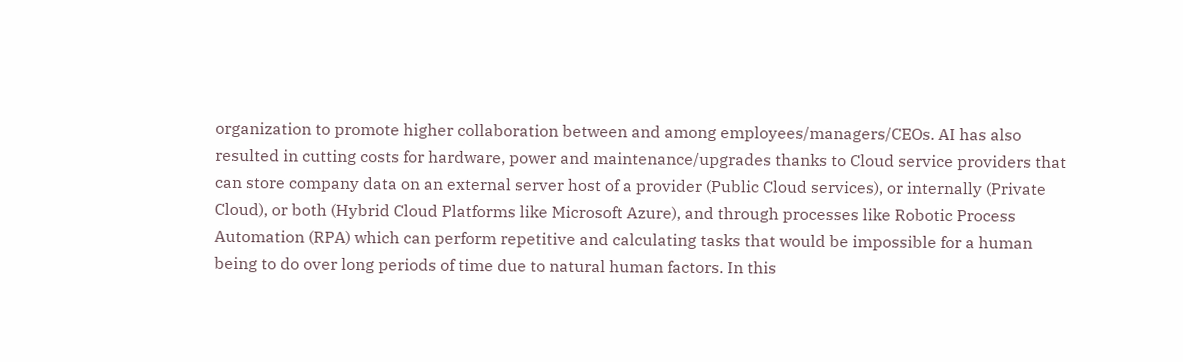organization to promote higher collaboration between and among employees/managers/CEOs. AI has also resulted in cutting costs for hardware, power and maintenance/upgrades thanks to Cloud service providers that can store company data on an external server host of a provider (Public Cloud services), or internally (Private Cloud), or both (Hybrid Cloud Platforms like Microsoft Azure), and through processes like Robotic Process Automation (RPA) which can perform repetitive and calculating tasks that would be impossible for a human being to do over long periods of time due to natural human factors. In this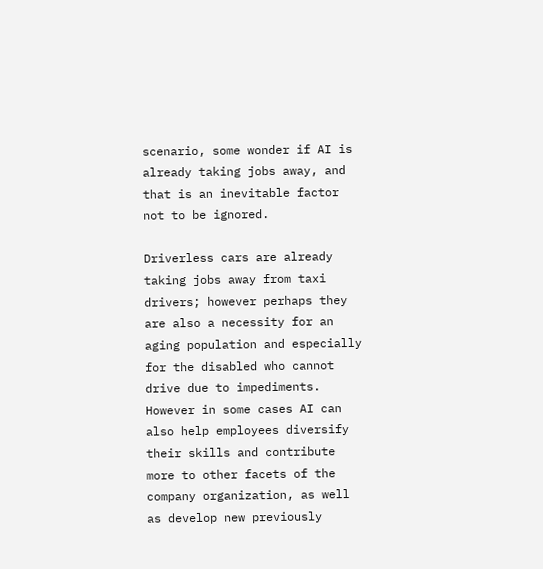scenario, some wonder if AI is already taking jobs away, and that is an inevitable factor not to be ignored.

Driverless cars are already taking jobs away from taxi drivers; however perhaps they are also a necessity for an aging population and especially for the disabled who cannot drive due to impediments. However in some cases AI can also help employees diversify their skills and contribute more to other facets of the company organization, as well as develop new previously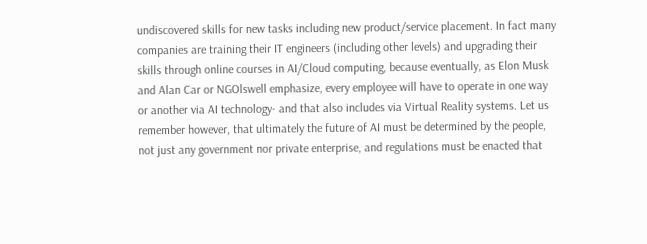undiscovered skills for new tasks including new product/service placement. In fact many companies are training their IT engineers (including other levels) and upgrading their skills through online courses in AI/Cloud computing, because eventually, as Elon Musk and Alan Car or NGOlswell emphasize, every employee will have to operate in one way or another via AI technology- and that also includes via Virtual Reality systems. Let us remember however, that ultimately the future of AI must be determined by the people, not just any government nor private enterprise, and regulations must be enacted that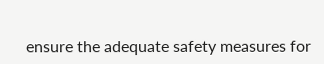ensure the adequate safety measures for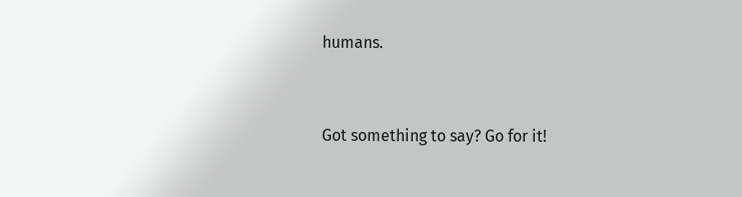humans.


Got something to say? Go for it!